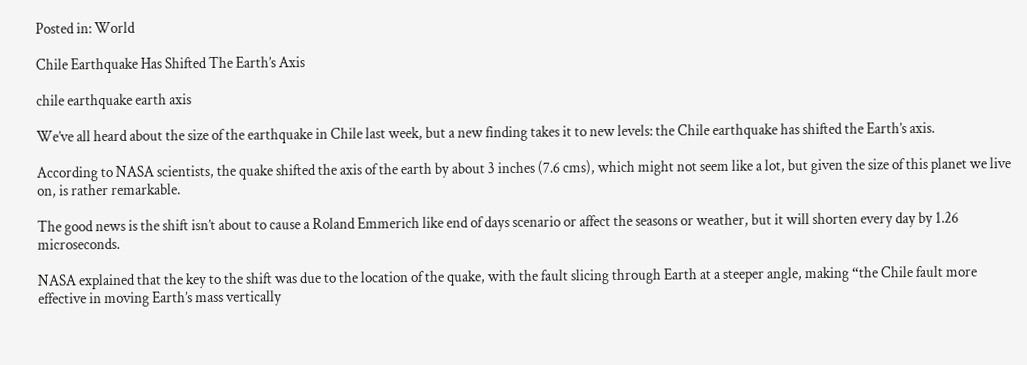Posted in: World

Chile Earthquake Has Shifted The Earth’s Axis

chile earthquake earth axis

We’ve all heard about the size of the earthquake in Chile last week, but a new finding takes it to new levels: the Chile earthquake has shifted the Earth’s axis.

According to NASA scientists, the quake shifted the axis of the earth by about 3 inches (7.6 cms), which might not seem like a lot, but given the size of this planet we live on, is rather remarkable.

The good news is the shift isn’t about to cause a Roland Emmerich like end of days scenario or affect the seasons or weather, but it will shorten every day by 1.26 microseconds.

NASA explained that the key to the shift was due to the location of the quake, with the fault slicing through Earth at a steeper angle, making “the Chile fault more effective in moving Earth’s mass vertically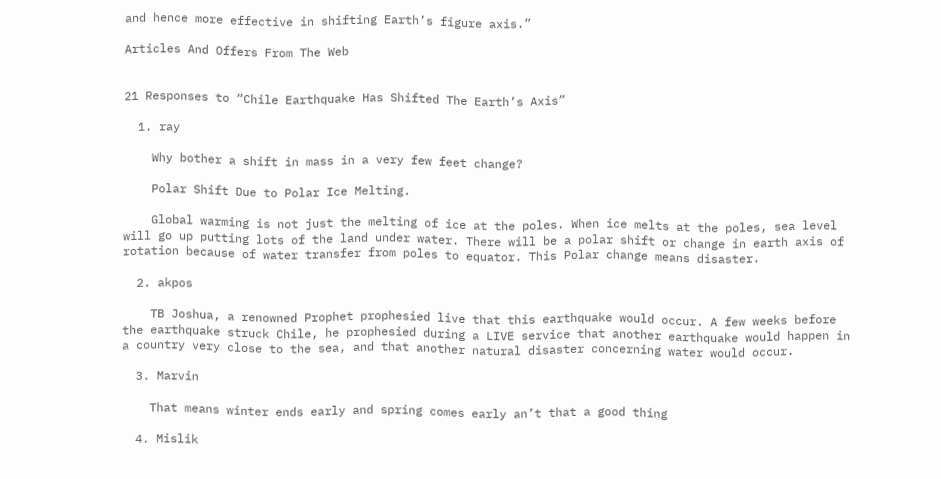and hence more effective in shifting Earth’s figure axis.”

Articles And Offers From The Web


21 Responses to “Chile Earthquake Has Shifted The Earth’s Axis”

  1. ray

    Why bother a shift in mass in a very few feet change?

    Polar Shift Due to Polar Ice Melting.

    Global warming is not just the melting of ice at the poles. When ice melts at the poles, sea level will go up putting lots of the land under water. There will be a polar shift or change in earth axis of rotation because of water transfer from poles to equator. This Polar change means disaster.

  2. akpos

    TB Joshua, a renowned Prophet prophesied live that this earthquake would occur. A few weeks before the earthquake struck Chile, he prophesied during a LIVE service that another earthquake would happen in a country very close to the sea, and that another natural disaster concerning water would occur.

  3. Marvin

    That means winter ends early and spring comes early an’t that a good thing

  4. Mislik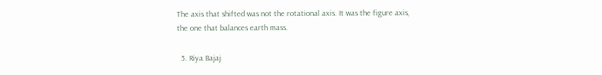The axis that shifted was not the rotational axis. It was the figure axis, the one that balances earth mass.

  5. Riya Bajaj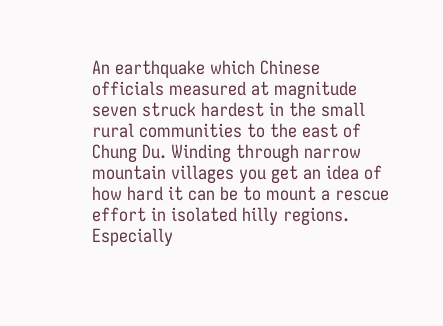An earthquake which Chinese officials measured at magnitude seven struck hardest in the small rural communities to the east of Chung Du. Winding through narrow mountain villages you get an idea of how hard it can be to mount a rescue effort in isolated hilly regions. Especially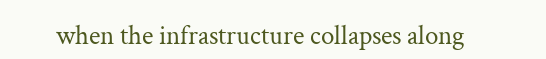when the infrastructure collapses along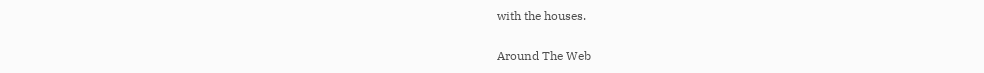with the houses.

Around The Web